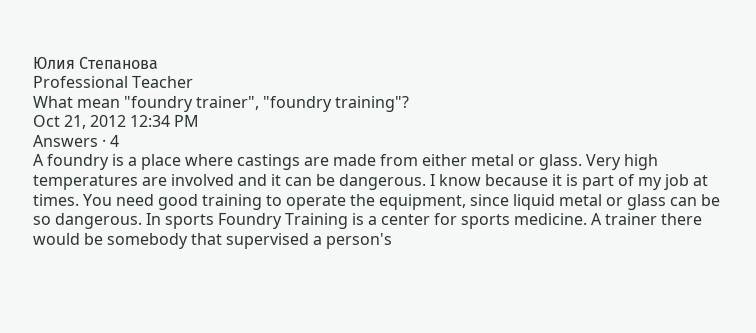Юлия Степанова
Professional Teacher
What mean "foundry trainer", "foundry training"?
Oct 21, 2012 12:34 PM
Answers · 4
A foundry is a place where castings are made from either metal or glass. Very high temperatures are involved and it can be dangerous. I know because it is part of my job at times. You need good training to operate the equipment, since liquid metal or glass can be so dangerous. In sports Foundry Training is a center for sports medicine. A trainer there would be somebody that supervised a person's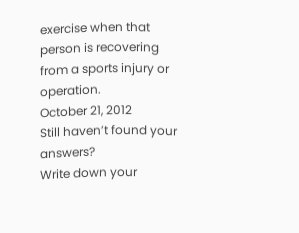exercise when that person is recovering from a sports injury or operation.
October 21, 2012
Still haven’t found your answers?
Write down your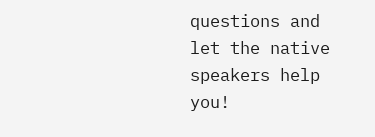questions and let the native speakers help you!